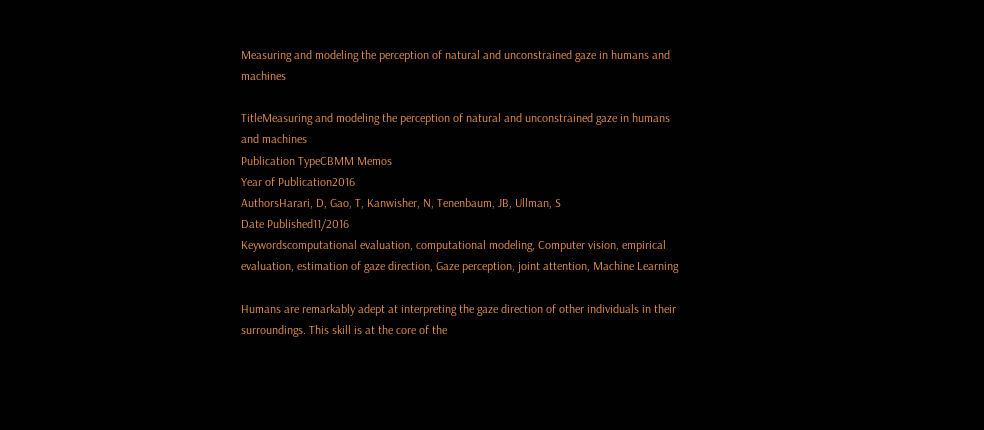Measuring and modeling the perception of natural and unconstrained gaze in humans and machines

TitleMeasuring and modeling the perception of natural and unconstrained gaze in humans and machines
Publication TypeCBMM Memos
Year of Publication2016
AuthorsHarari, D, Gao, T, Kanwisher, N, Tenenbaum, JB, Ullman, S
Date Published11/2016
Keywordscomputational evaluation, computational modeling, Computer vision, empirical evaluation, estimation of gaze direction, Gaze perception, joint attention, Machine Learning

Humans are remarkably adept at interpreting the gaze direction of other individuals in their surroundings. This skill is at the core of the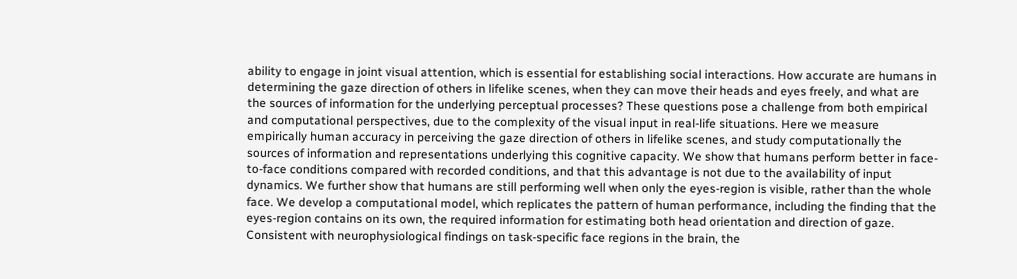ability to engage in joint visual attention, which is essential for establishing social interactions. How accurate are humans in determining the gaze direction of others in lifelike scenes, when they can move their heads and eyes freely, and what are the sources of information for the underlying perceptual processes? These questions pose a challenge from both empirical and computational perspectives, due to the complexity of the visual input in real-life situations. Here we measure empirically human accuracy in perceiving the gaze direction of others in lifelike scenes, and study computationally the sources of information and representations underlying this cognitive capacity. We show that humans perform better in face-to-face conditions compared with recorded conditions, and that this advantage is not due to the availability of input dynamics. We further show that humans are still performing well when only the eyes-region is visible, rather than the whole face. We develop a computational model, which replicates the pattern of human performance, including the finding that the eyes-region contains on its own, the required information for estimating both head orientation and direction of gaze. Consistent with neurophysiological findings on task-specific face regions in the brain, the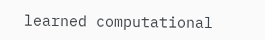learned computational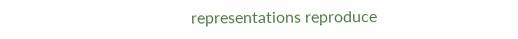representations reproduce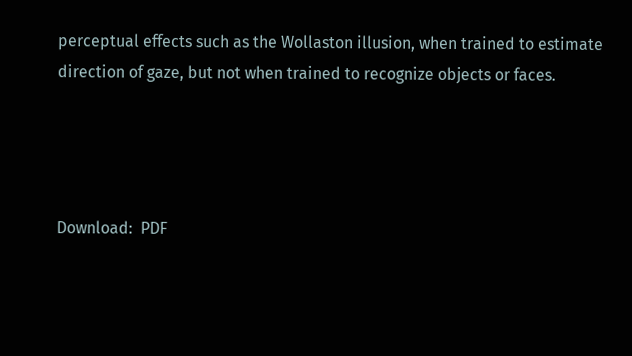perceptual effects such as the Wollaston illusion, when trained to estimate direction of gaze, but not when trained to recognize objects or faces.




Download:  PDF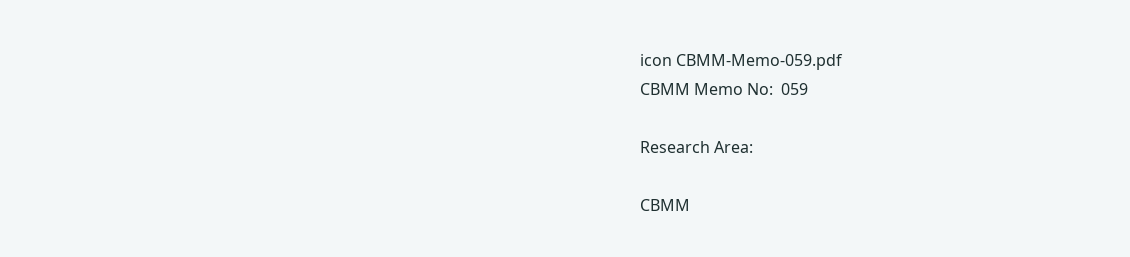icon CBMM-Memo-059.pdf
CBMM Memo No:  059

Research Area:

CBMM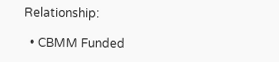Relationship:

  • CBMM Funded